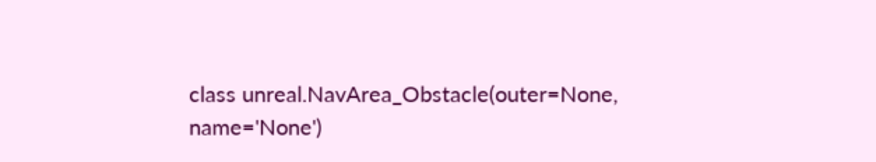class unreal.NavArea_Obstacle(outer=None, name='None')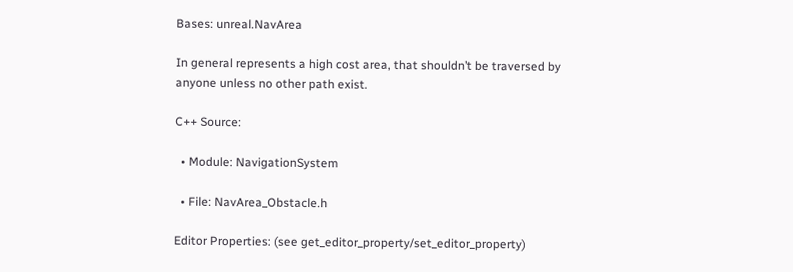Bases: unreal.NavArea

In general represents a high cost area, that shouldn’t be traversed by anyone unless no other path exist.

C++ Source:

  • Module: NavigationSystem

  • File: NavArea_Obstacle.h

Editor Properties: (see get_editor_property/set_editor_property)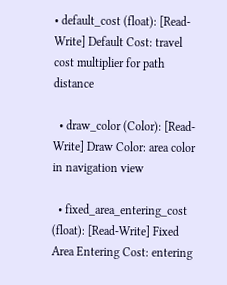• default_cost (float): [Read-Write] Default Cost: travel cost multiplier for path distance

  • draw_color (Color): [Read-Write] Draw Color: area color in navigation view

  • fixed_area_entering_cost (float): [Read-Write] Fixed Area Entering Cost: entering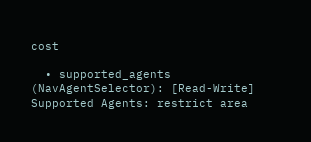cost

  • supported_agents (NavAgentSelector): [Read-Write] Supported Agents: restrict area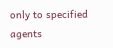only to specified agents